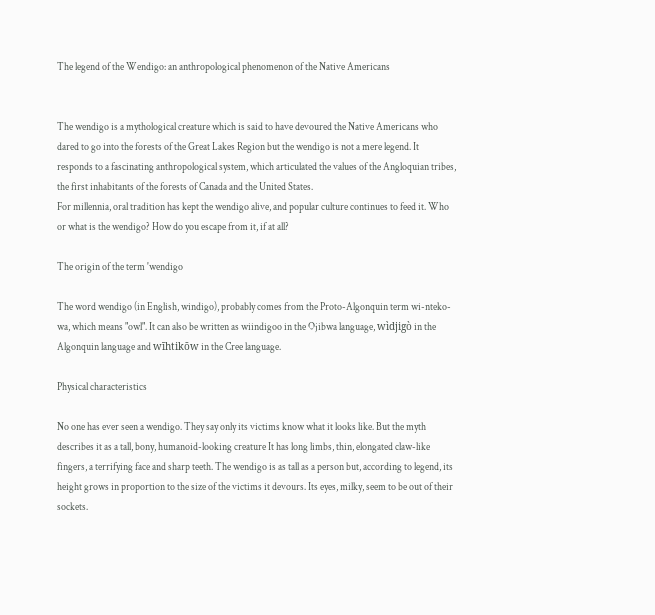The legend of the Wendigo: an anthropological phenomenon of the Native Americans


The wendigo is a mythological creature which is said to have devoured the Native Americans who dared to go into the forests of the Great Lakes Region but the wendigo is not a mere legend. It responds to a fascinating anthropological system, which articulated the values of the Angloquian tribes, the first inhabitants of the forests of Canada and the United States.
For millennia, oral tradition has kept the wendigo alive, and popular culture continues to feed it. Who or what is the wendigo? How do you escape from it, if at all?

The origin of the term 'wendigo

The word wendigo (in English, windigo), probably comes from the Proto-Algonquin term wi-nteko-wa, which means "owl". It can also be written as wiindigoo in the Ojibwa language, wìdjigò in the Algonquin language and wīhtikōw in the Cree language.

Physical characteristics

No one has ever seen a wendigo. They say only its victims know what it looks like. But the myth describes it as a tall, bony, humanoid-looking creature It has long limbs, thin, elongated claw-like fingers, a terrifying face and sharp teeth. The wendigo is as tall as a person but, according to legend, its height grows in proportion to the size of the victims it devours. Its eyes, milky, seem to be out of their sockets.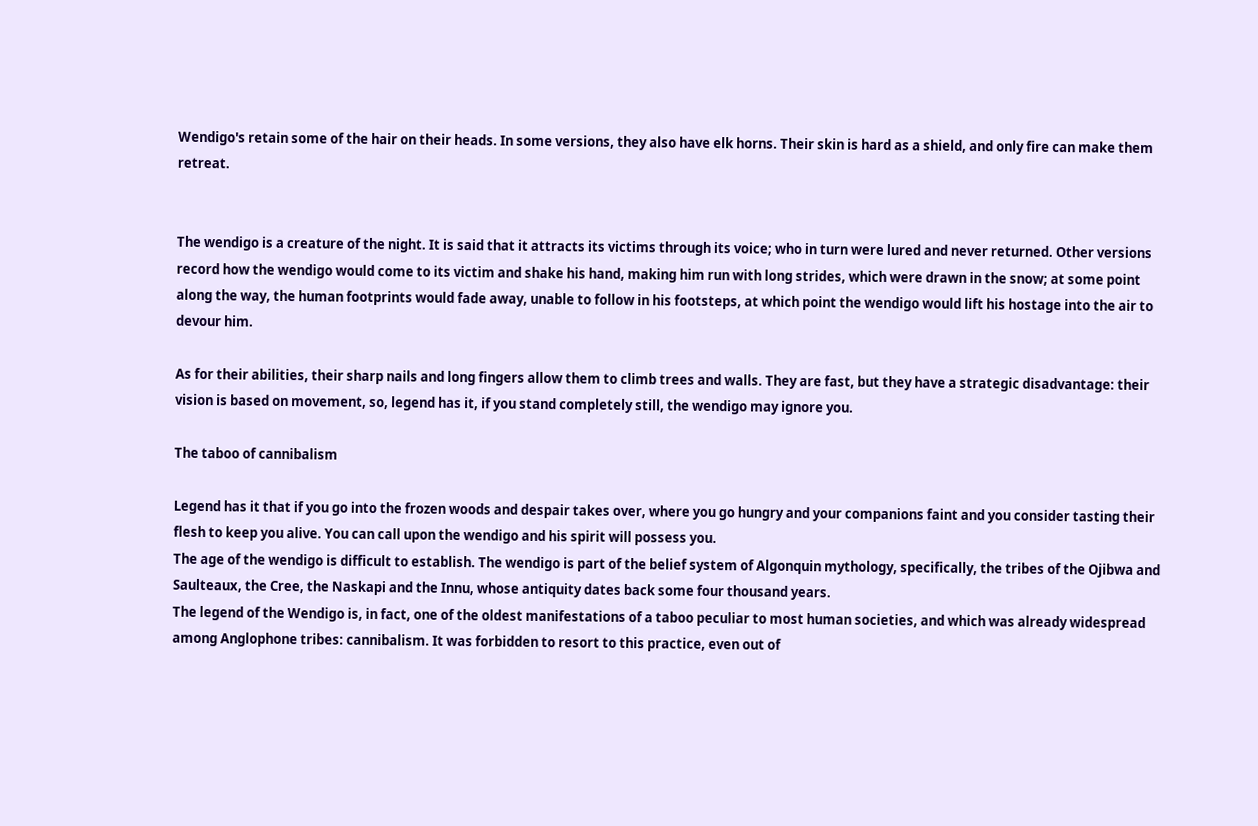Wendigo's retain some of the hair on their heads. In some versions, they also have elk horns. Their skin is hard as a shield, and only fire can make them retreat.


The wendigo is a creature of the night. It is said that it attracts its victims through its voice; who in turn were lured and never returned. Other versions record how the wendigo would come to its victim and shake his hand, making him run with long strides, which were drawn in the snow; at some point along the way, the human footprints would fade away, unable to follow in his footsteps, at which point the wendigo would lift his hostage into the air to devour him.

As for their abilities, their sharp nails and long fingers allow them to climb trees and walls. They are fast, but they have a strategic disadvantage: their vision is based on movement, so, legend has it, if you stand completely still, the wendigo may ignore you.

The taboo of cannibalism

Legend has it that if you go into the frozen woods and despair takes over, where you go hungry and your companions faint and you consider tasting their flesh to keep you alive. You can call upon the wendigo and his spirit will possess you.
The age of the wendigo is difficult to establish. The wendigo is part of the belief system of Algonquin mythology, specifically, the tribes of the Ojibwa and Saulteaux, the Cree, the Naskapi and the Innu, whose antiquity dates back some four thousand years.
The legend of the Wendigo is, in fact, one of the oldest manifestations of a taboo peculiar to most human societies, and which was already widespread among Anglophone tribes: cannibalism. It was forbidden to resort to this practice, even out of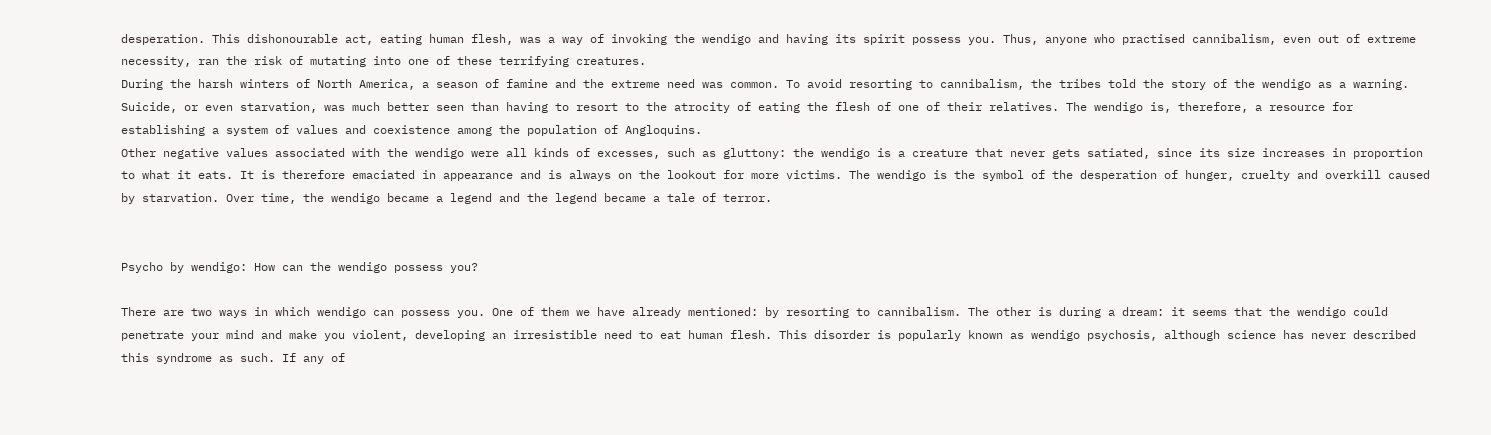desperation. This dishonourable act, eating human flesh, was a way of invoking the wendigo and having its spirit possess you. Thus, anyone who practised cannibalism, even out of extreme necessity, ran the risk of mutating into one of these terrifying creatures.
During the harsh winters of North America, a season of famine and the extreme need was common. To avoid resorting to cannibalism, the tribes told the story of the wendigo as a warning. Suicide, or even starvation, was much better seen than having to resort to the atrocity of eating the flesh of one of their relatives. The wendigo is, therefore, a resource for establishing a system of values and coexistence among the population of Angloquins.
Other negative values associated with the wendigo were all kinds of excesses, such as gluttony: the wendigo is a creature that never gets satiated, since its size increases in proportion to what it eats. It is therefore emaciated in appearance and is always on the lookout for more victims. The wendigo is the symbol of the desperation of hunger, cruelty and overkill caused by starvation. Over time, the wendigo became a legend and the legend became a tale of terror.


Psycho by wendigo: How can the wendigo possess you?

There are two ways in which wendigo can possess you. One of them we have already mentioned: by resorting to cannibalism. The other is during a dream: it seems that the wendigo could penetrate your mind and make you violent, developing an irresistible need to eat human flesh. This disorder is popularly known as wendigo psychosis, although science has never described this syndrome as such. If any of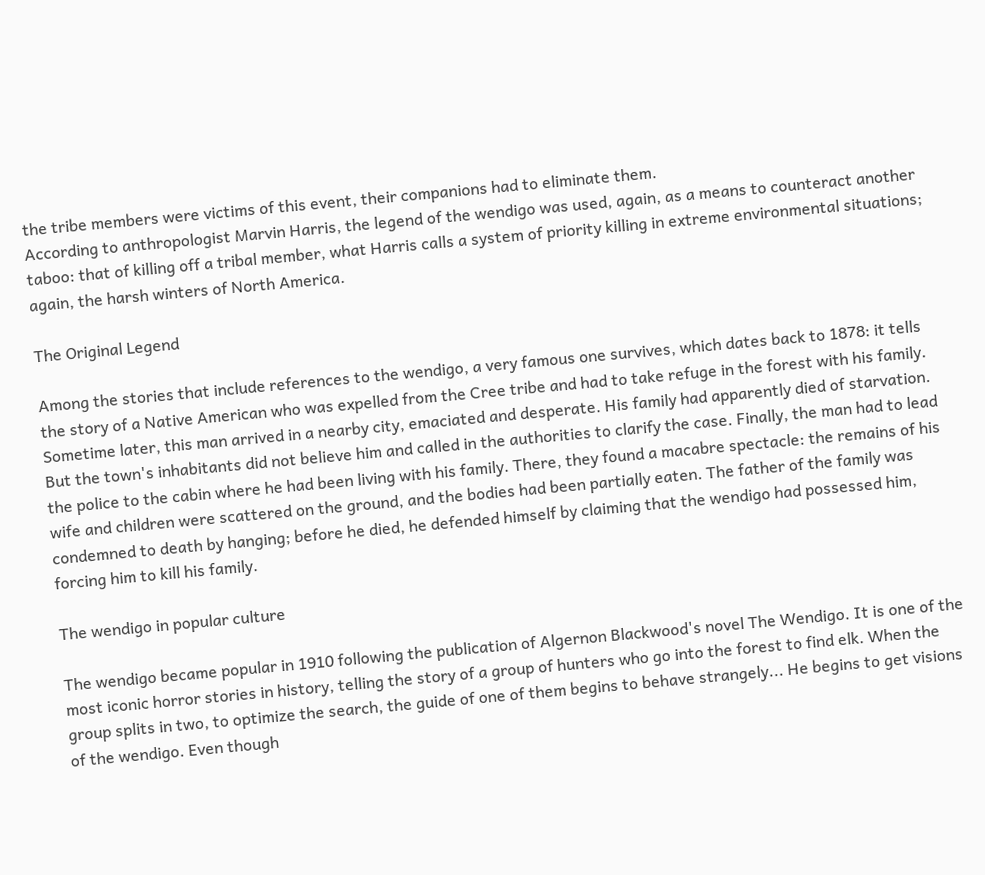the tribe members were victims of this event, their companions had to eliminate them.
According to anthropologist Marvin Harris, the legend of the wendigo was used, again, as a means to counteract another taboo: that of killing off a tribal member, what Harris calls a system of priority killing in extreme environmental situations; again, the harsh winters of North America.

The Original Legend

Among the stories that include references to the wendigo, a very famous one survives, which dates back to 1878: it tells the story of a Native American who was expelled from the Cree tribe and had to take refuge in the forest with his family. Sometime later, this man arrived in a nearby city, emaciated and desperate. His family had apparently died of starvation.
But the town's inhabitants did not believe him and called in the authorities to clarify the case. Finally, the man had to lead the police to the cabin where he had been living with his family. There, they found a macabre spectacle: the remains of his wife and children were scattered on the ground, and the bodies had been partially eaten. The father of the family was condemned to death by hanging; before he died, he defended himself by claiming that the wendigo had possessed him, forcing him to kill his family.

The wendigo in popular culture

The wendigo became popular in 1910 following the publication of Algernon Blackwood's novel The Wendigo. It is one of the most iconic horror stories in history, telling the story of a group of hunters who go into the forest to find elk. When the group splits in two, to optimize the search, the guide of one of them begins to behave strangely... He begins to get visions of the wendigo. Even though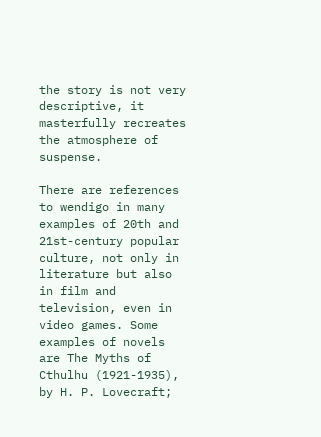the story is not very descriptive, it masterfully recreates the atmosphere of suspense.

There are references to wendigo in many examples of 20th and 21st-century popular culture, not only in literature but also in film and television, even in video games. Some examples of novels are The Myths of Cthulhu (1921-1935), by H. P. Lovecraft;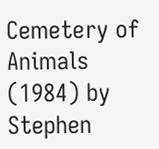Cemetery of Animals (1984) by Stephen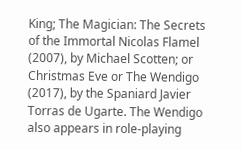King; The Magician: The Secrets of the Immortal Nicolas Flamel (2007), by Michael Scotten; or Christmas Eve or The Wendigo (2017), by the Spaniard Javier Torras de Ugarte. The Wendigo also appears in role-playing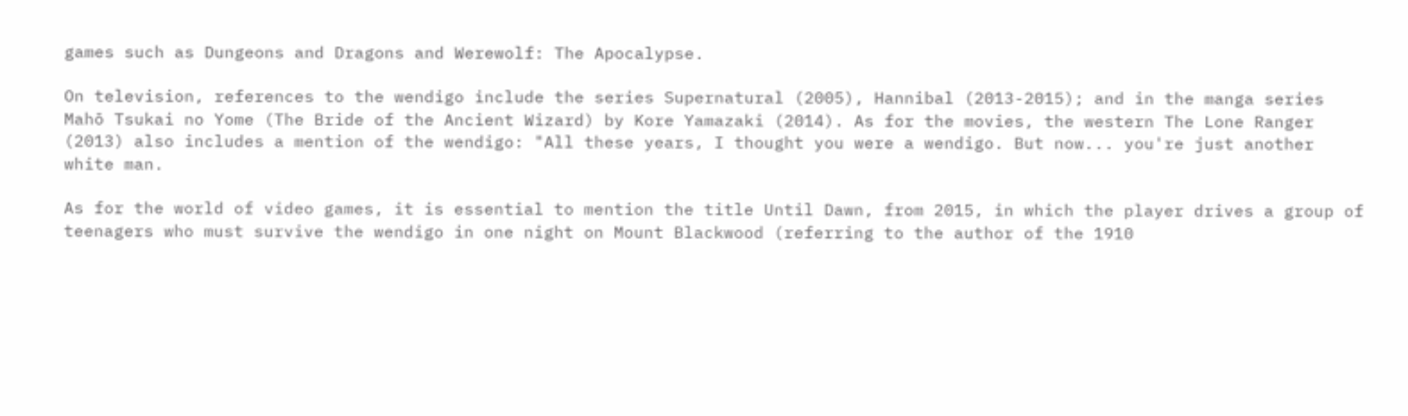games such as Dungeons and Dragons and Werewolf: The Apocalypse.

On television, references to the wendigo include the series Supernatural (2005), Hannibal (2013-2015); and in the manga series Mahō Tsukai no Yome (The Bride of the Ancient Wizard) by Kore Yamazaki (2014). As for the movies, the western The Lone Ranger (2013) also includes a mention of the wendigo: "All these years, I thought you were a wendigo. But now... you're just another white man.

As for the world of video games, it is essential to mention the title Until Dawn, from 2015, in which the player drives a group of teenagers who must survive the wendigo in one night on Mount Blackwood (referring to the author of the 1910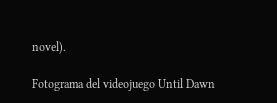novel).

Fotograma del videojuego Until Dawn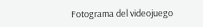Fotograma del videojuego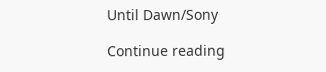Until Dawn/Sony

Continue reading